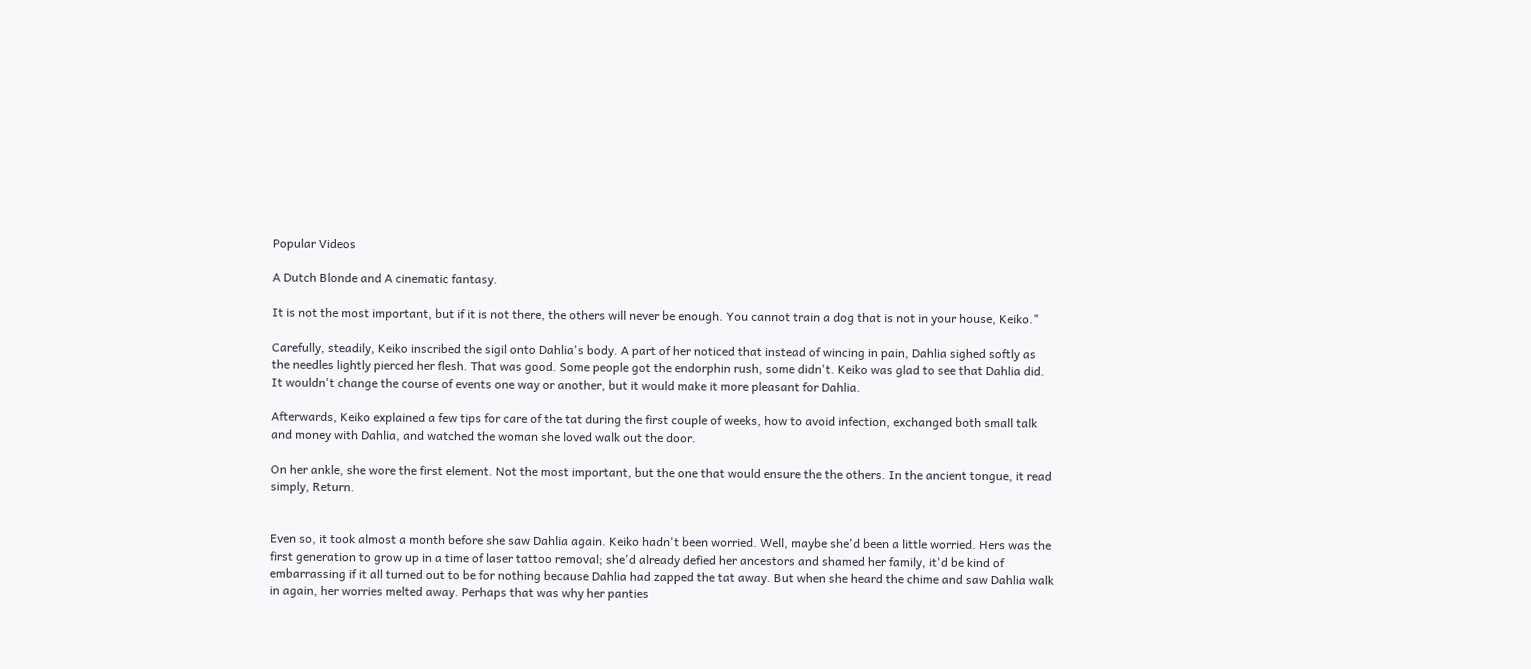Popular Videos

A Dutch Blonde and A cinematic fantasy.

It is not the most important, but if it is not there, the others will never be enough. You cannot train a dog that is not in your house, Keiko."

Carefully, steadily, Keiko inscribed the sigil onto Dahlia's body. A part of her noticed that instead of wincing in pain, Dahlia sighed softly as the needles lightly pierced her flesh. That was good. Some people got the endorphin rush, some didn't. Keiko was glad to see that Dahlia did. It wouldn't change the course of events one way or another, but it would make it more pleasant for Dahlia.

Afterwards, Keiko explained a few tips for care of the tat during the first couple of weeks, how to avoid infection, exchanged both small talk and money with Dahlia, and watched the woman she loved walk out the door.

On her ankle, she wore the first element. Not the most important, but the one that would ensure the the others. In the ancient tongue, it read simply, Return.


Even so, it took almost a month before she saw Dahlia again. Keiko hadn't been worried. Well, maybe she'd been a little worried. Hers was the first generation to grow up in a time of laser tattoo removal; she'd already defied her ancestors and shamed her family, it'd be kind of embarrassing if it all turned out to be for nothing because Dahlia had zapped the tat away. But when she heard the chime and saw Dahlia walk in again, her worries melted away. Perhaps that was why her panties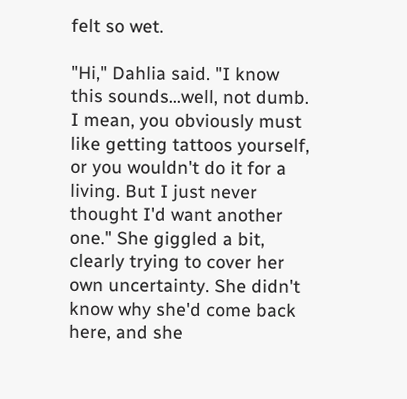felt so wet.

"Hi," Dahlia said. "I know this sounds...well, not dumb. I mean, you obviously must like getting tattoos yourself, or you wouldn't do it for a living. But I just never thought I'd want another one." She giggled a bit, clearly trying to cover her own uncertainty. She didn't know why she'd come back here, and she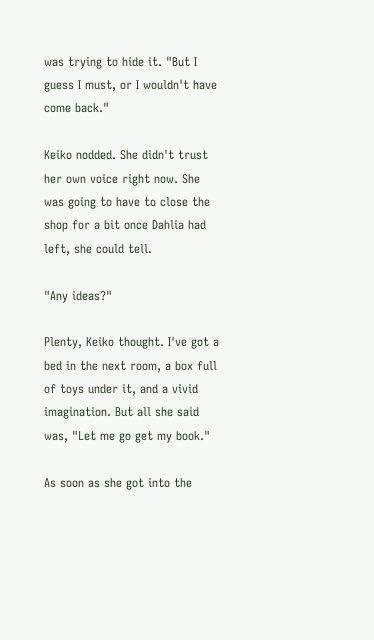was trying to hide it. "But I guess I must, or I wouldn't have come back."

Keiko nodded. She didn't trust her own voice right now. She was going to have to close the shop for a bit once Dahlia had left, she could tell.

"Any ideas?"

Plenty, Keiko thought. I've got a bed in the next room, a box full of toys under it, and a vivid imagination. But all she said was, "Let me go get my book."

As soon as she got into the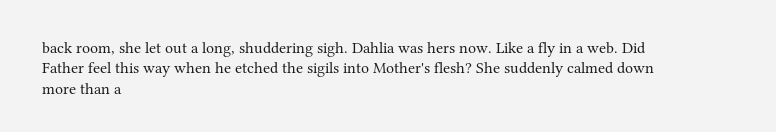back room, she let out a long, shuddering sigh. Dahlia was hers now. Like a fly in a web. Did Father feel this way when he etched the sigils into Mother's flesh? She suddenly calmed down more than a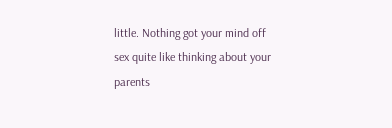little. Nothing got your mind off sex quite like thinking about your parents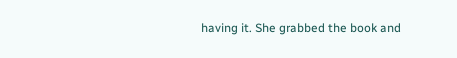having it. She grabbed the book and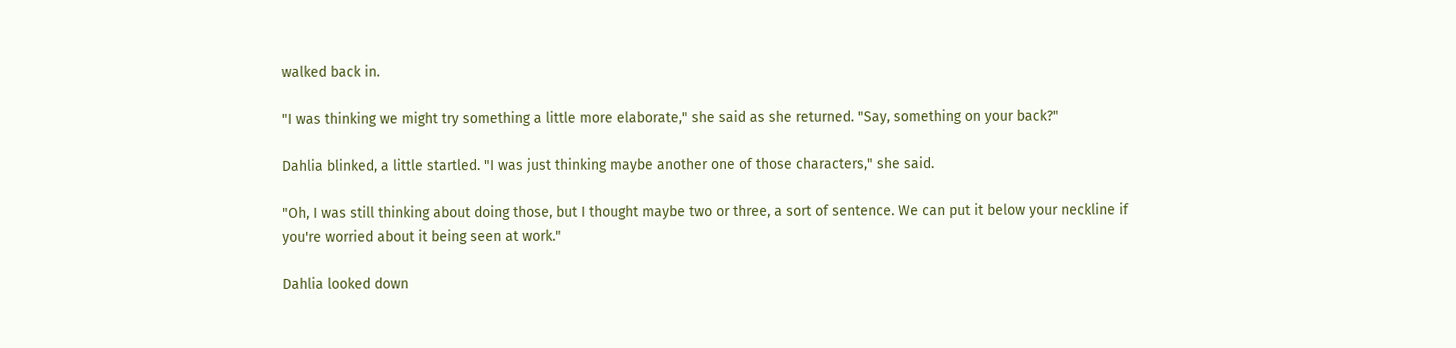walked back in.

"I was thinking we might try something a little more elaborate," she said as she returned. "Say, something on your back?"

Dahlia blinked, a little startled. "I was just thinking maybe another one of those characters," she said.

"Oh, I was still thinking about doing those, but I thought maybe two or three, a sort of sentence. We can put it below your neckline if you're worried about it being seen at work."

Dahlia looked down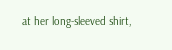at her long-sleeved shirt,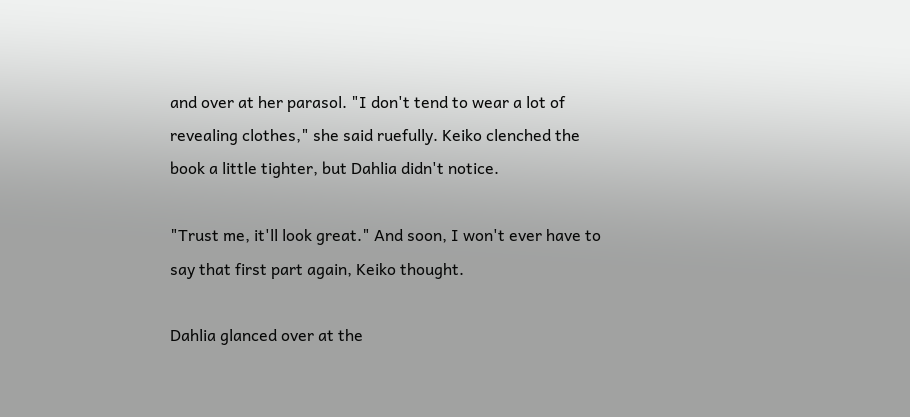and over at her parasol. "I don't tend to wear a lot of revealing clothes," she said ruefully. Keiko clenched the book a little tighter, but Dahlia didn't notice.

"Trust me, it'll look great." And soon, I won't ever have to say that first part again, Keiko thought.

Dahlia glanced over at the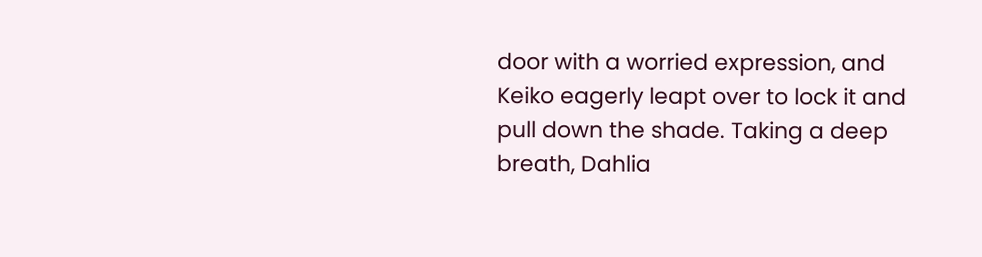door with a worried expression, and Keiko eagerly leapt over to lock it and pull down the shade. Taking a deep breath, Dahlia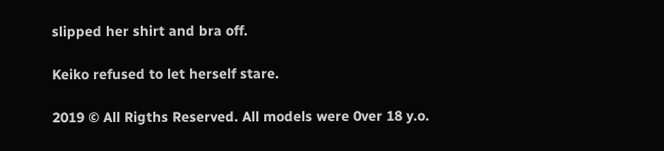slipped her shirt and bra off.

Keiko refused to let herself stare.

2019 © All Rigths Reserved. All models were 0ver 18 y.o.